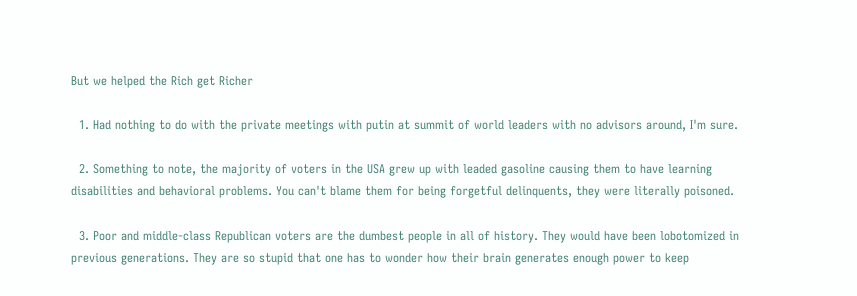But we helped the Rich get Richer

  1. Had nothing to do with the private meetings with putin at summit of world leaders with no advisors around, I'm sure.

  2. Something to note, the majority of voters in the USA grew up with leaded gasoline causing them to have learning disabilities and behavioral problems. You can't blame them for being forgetful delinquents, they were literally poisoned.

  3. Poor and middle-class Republican voters are the dumbest people in all of history. They would have been lobotomized in previous generations. They are so stupid that one has to wonder how their brain generates enough power to keep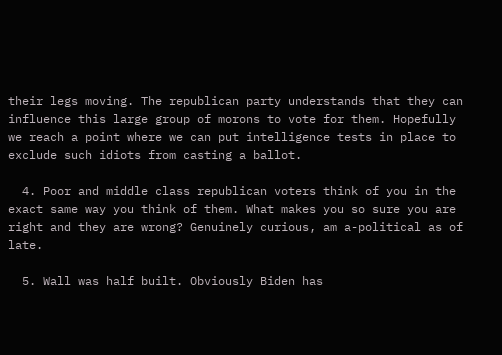their legs moving. The republican party understands that they can influence this large group of morons to vote for them. Hopefully we reach a point where we can put intelligence tests in place to exclude such idiots from casting a ballot.

  4. Poor and middle class republican voters think of you in the exact same way you think of them. What makes you so sure you are right and they are wrong? Genuinely curious, am a-political as of late.

  5. Wall was half built. Obviously Biden has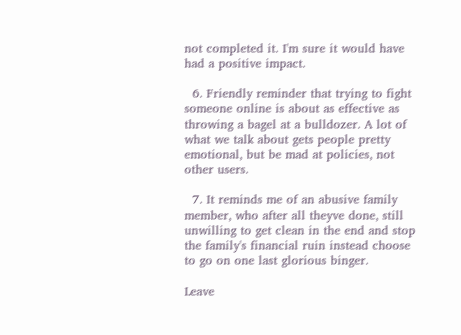not completed it. I'm sure it would have had a positive impact.

  6. Friendly reminder that trying to fight someone online is about as effective as throwing a bagel at a bulldozer. A lot of what we talk about gets people pretty emotional, but be mad at policies, not other users.

  7. It reminds me of an abusive family member, who after all theyve done, still unwilling to get clean in the end and stop the family's financial ruin instead choose to go on one last glorious binger.

Leave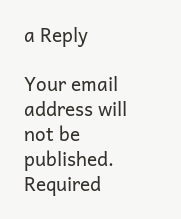a Reply

Your email address will not be published. Required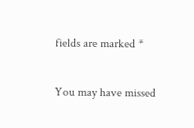fields are marked *

You may have missed